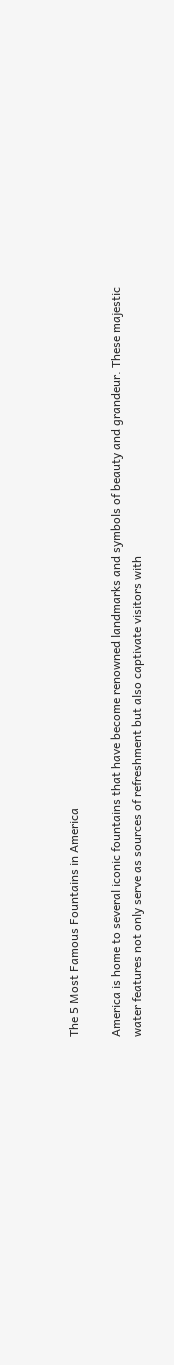The 5 Most Famous Fountains in America

America is home to several iconic fountains that have become renowned landmarks and symbols of beauty and grandeur. These majestic water features not only serve as sources of refreshment but also captivate visitors with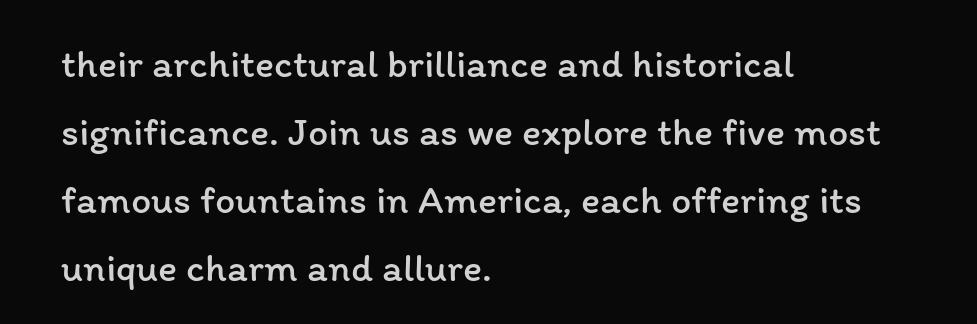their architectural brilliance and historical significance. Join us as we explore the five most famous fountains in America, each offering its unique charm and allure.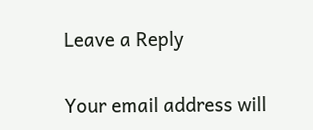Leave a Reply

Your email address will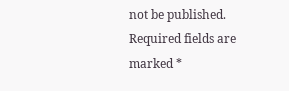not be published. Required fields are marked *